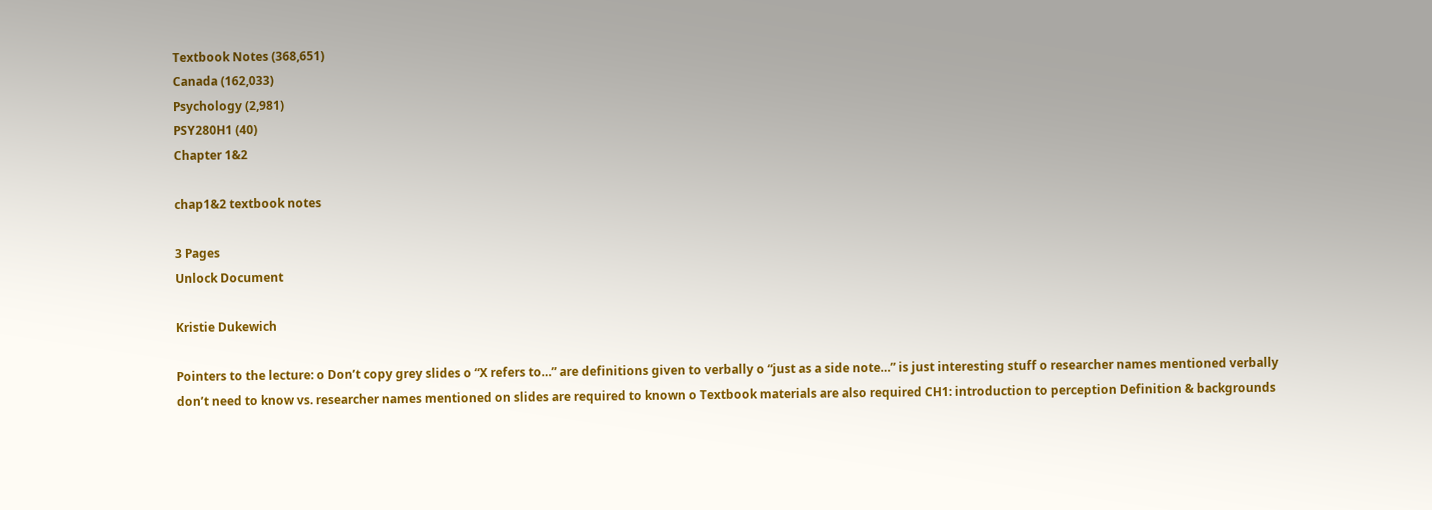Textbook Notes (368,651)
Canada (162,033)
Psychology (2,981)
PSY280H1 (40)
Chapter 1&2

chap1&2 textbook notes

3 Pages
Unlock Document

Kristie Dukewich

Pointers to the lecture: o Don’t copy grey slides o “X refers to…” are definitions given to verbally o “just as a side note…” is just interesting stuff o researcher names mentioned verbally don’t need to know vs. researcher names mentioned on slides are required to known o Textbook materials are also required CH1: introduction to perception Definition & backgrounds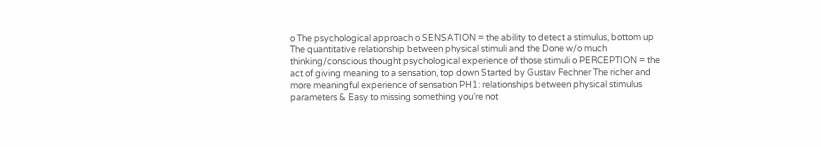o The psychological approach o SENSATION = the ability to detect a stimulus, bottom up The quantitative relationship between physical stimuli and the Done w/o much thinking/conscious thought psychological experience of those stimuli o PERCEPTION = the act of giving meaning to a sensation, top down Started by Gustav Fechner The richer and more meaningful experience of sensation PH1: relationships between physical stimulus parameters & Easy to missing something you’re not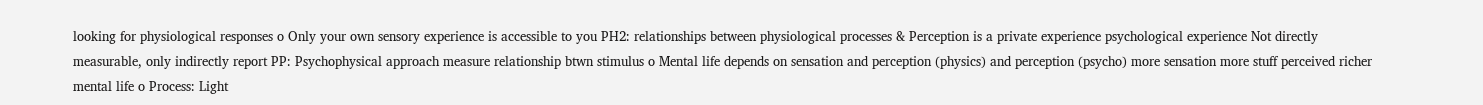looking for physiological responses o Only your own sensory experience is accessible to you PH2: relationships between physiological processes & Perception is a private experience psychological experience Not directly measurable, only indirectly report PP: Psychophysical approach measure relationship btwn stimulus o Mental life depends on sensation and perception (physics) and perception (psycho) more sensation more stuff perceived richer mental life o Process: Light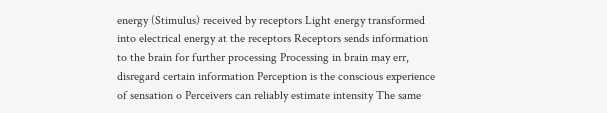energy (Stimulus) received by receptors Light energy transformed into electrical energy at the receptors Receptors sends information to the brain for further processing Processing in brain may err, disregard certain information Perception is the conscious experience of sensation o Perceivers can reliably estimate intensity The same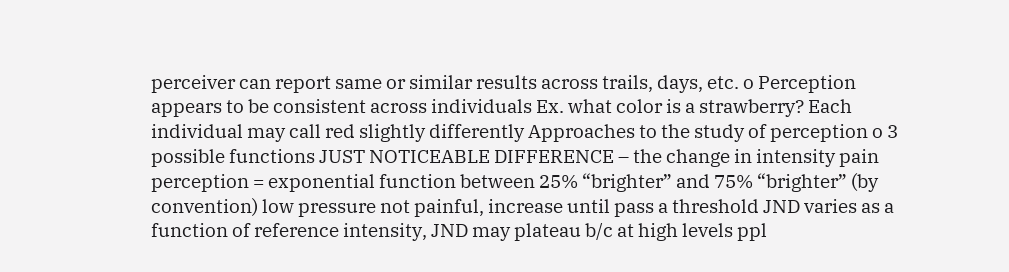perceiver can report same or similar results across trails, days, etc. o Perception appears to be consistent across individuals Ex. what color is a strawberry? Each individual may call red slightly differently Approaches to the study of perception o 3 possible functions JUST NOTICEABLE DIFFERENCE – the change in intensity pain perception = exponential function between 25% “brighter” and 75% “brighter” (by convention) low pressure not painful, increase until pass a threshold JND varies as a function of reference intensity, JND may plateau b/c at high levels ppl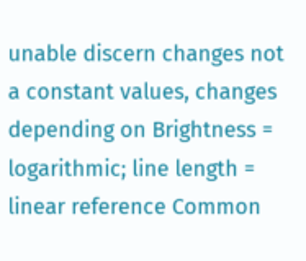unable discern changes not a constant values, changes depending on Brightness = logarithmic; line length = linear reference Common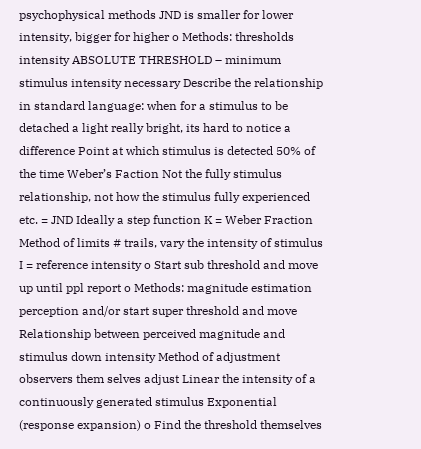psychophysical methods JND is smaller for lower intensity, bigger for higher o Methods: thresholds intensity ABSOLUTE THRESHOLD – minimum stimulus intensity necessary Describe the relationship in standard language: when for a stimulus to be detached a light really bright, its hard to notice a difference Point at which stimulus is detected 50% of the time Weber’s Faction Not the fully stimulus relationship, not how the stimulus fully experienced etc. = JND Ideally a step function K = Weber Fraction Method of limits # trails, vary the intensity of stimulus I = reference intensity o Start sub threshold and move up until ppl report o Methods: magnitude estimation perception and/or start super threshold and move Relationship between perceived magnitude and stimulus down intensity Method of adjustment observers them selves adjust Linear the intensity of a continuously generated stimulus Exponential (response expansion) o Find the threshold themselves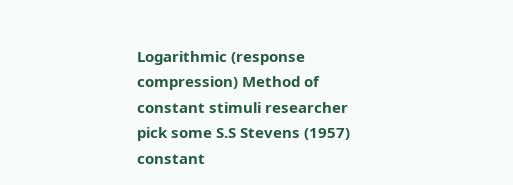Logarithmic (response compression) Method of constant stimuli researcher pick some S.S Stevens (1957) constant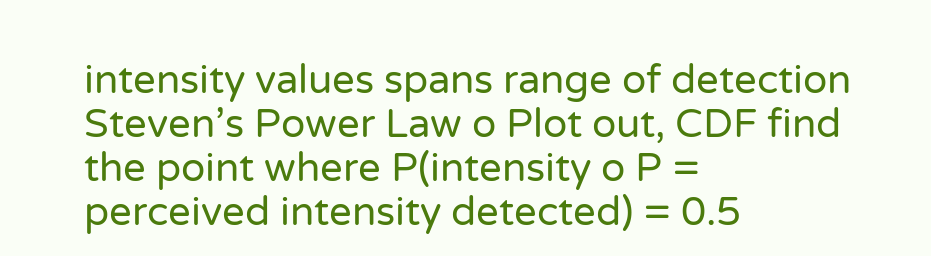intensity values spans range of detection Steven’s Power Law o Plot out, CDF find the point where P(intensity o P = perceived intensity detected) = 0.5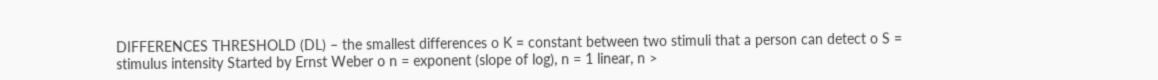DIFFERENCES THRESHOLD (DL) – the smallest differences o K = constant between two stimuli that a person can detect o S = stimulus intensity Started by Ernst Weber o n = exponent (slope of log), n = 1 linear, n >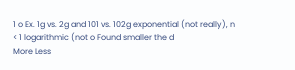1 o Ex. 1g vs. 2g and 101 vs. 102g exponential (not really), n < 1 logarithmic (not o Found smaller the d
More Less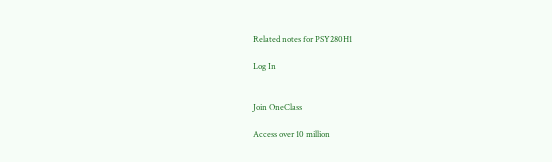Related notes for PSY280H1

Log In


Join OneClass

Access over 10 million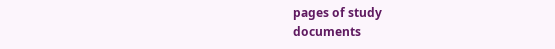pages of study
documents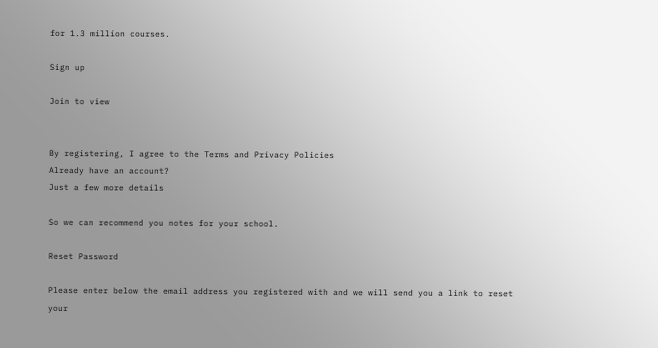for 1.3 million courses.

Sign up

Join to view


By registering, I agree to the Terms and Privacy Policies
Already have an account?
Just a few more details

So we can recommend you notes for your school.

Reset Password

Please enter below the email address you registered with and we will send you a link to reset your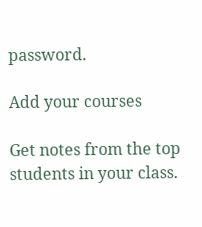password.

Add your courses

Get notes from the top students in your class.